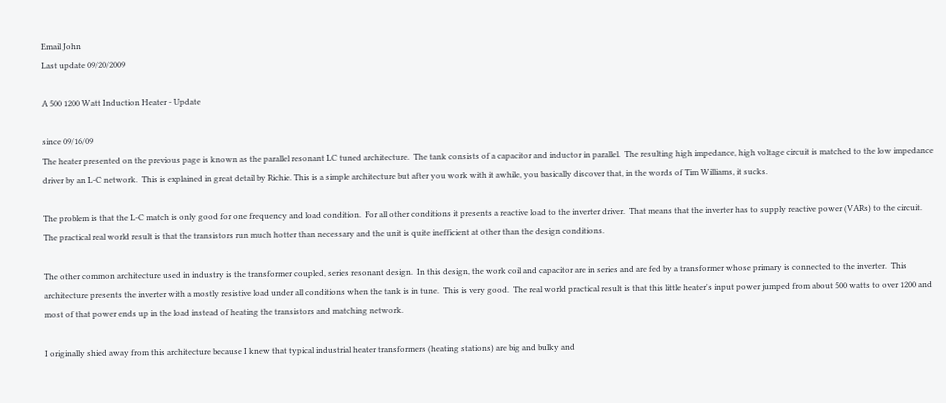Email John
Last update 09/20/2009

A 500 1200 Watt Induction Heater - Update

since 09/16/09
The heater presented on the previous page is known as the parallel resonant LC tuned architecture.  The tank consists of a capacitor and inductor in parallel.  The resulting high impedance, high voltage circuit is matched to the low impedance driver by an L-C network.  This is explained in great detail by Richie. This is a simple architecture but after you work with it awhile, you basically discover that, in the words of Tim Williams, it sucks.

The problem is that the L-C match is only good for one frequency and load condition.  For all other conditions it presents a reactive load to the inverter driver.  That means that the inverter has to supply reactive power (VARs) to the circuit.  The practical real world result is that the transistors run much hotter than necessary and the unit is quite inefficient at other than the design conditions.

The other common architecture used in industry is the transformer coupled, series resonant design.  In this design, the work coil and capacitor are in series and are fed by a transformer whose primary is connected to the inverter.  This architecture presents the inverter with a mostly resistive load under all conditions when the tank is in tune.  This is very good.  The real world practical result is that this little heater's input power jumped from about 500 watts to over 1200 and most of that power ends up in the load instead of heating the transistors and matching network.

I originally shied away from this architecture because I knew that typical industrial heater transformers (heating stations) are big and bulky and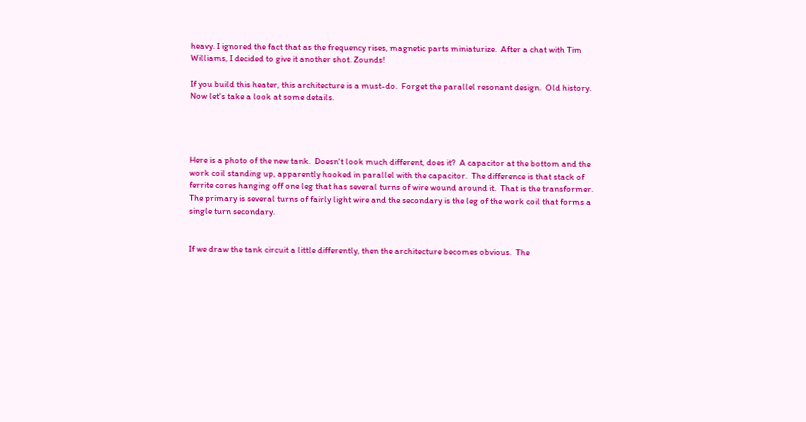heavy. I ignored the fact that as the frequency rises, magnetic parts miniaturize.  After a chat with Tim Williams, I decided to give it another shot. Zounds!

If you build this heater, this architecture is a must-do.  Forget the parallel resonant design.  Old history.  Now let's take a look at some details.




Here is a photo of the new tank.  Doesn't look much different, does it?  A capacitor at the bottom and the work coil standing up, apparently hooked in parallel with the capacitor.  The difference is that stack of ferrite cores hanging off one leg that has several turns of wire wound around it.  That is the transformer.  The primary is several turns of fairly light wire and the secondary is the leg of the work coil that forms a single turn secondary.


If we draw the tank circuit a little differently, then the architecture becomes obvious.  The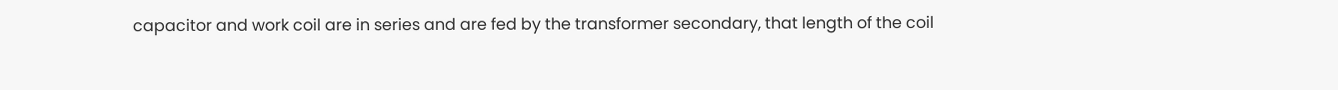capacitor and work coil are in series and are fed by the transformer secondary, that length of the coil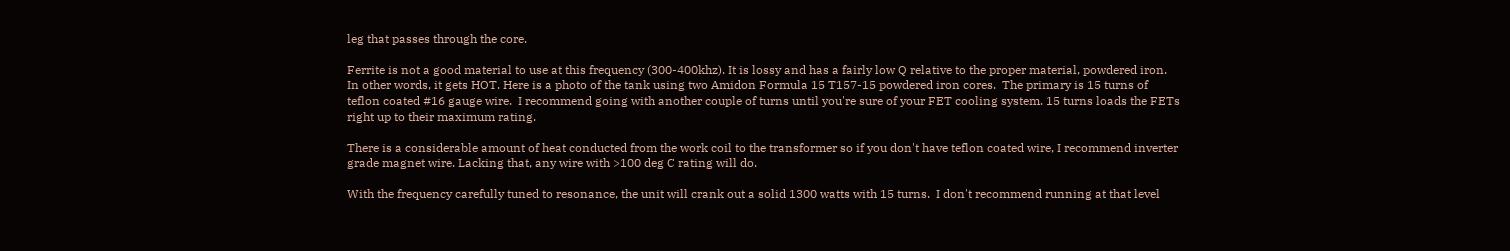leg that passes through the core.

Ferrite is not a good material to use at this frequency (300-400khz). It is lossy and has a fairly low Q relative to the proper material, powdered iron.  In other words, it gets HOT. Here is a photo of the tank using two Amidon Formula 15 T157-15 powdered iron cores.  The primary is 15 turns of teflon coated #16 gauge wire.  I recommend going with another couple of turns until you're sure of your FET cooling system. 15 turns loads the FETs right up to their maximum rating.

There is a considerable amount of heat conducted from the work coil to the transformer so if you don't have teflon coated wire, I recommend inverter grade magnet wire. Lacking that, any wire with >100 deg C rating will do.

With the frequency carefully tuned to resonance, the unit will crank out a solid 1300 watts with 15 turns.  I don't recommend running at that level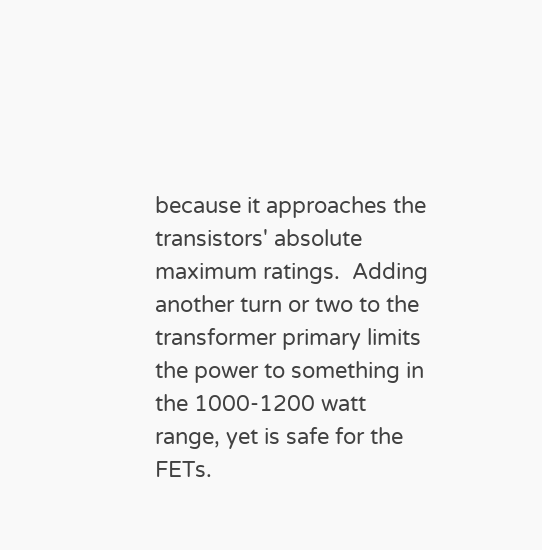because it approaches the transistors' absolute maximum ratings.  Adding another turn or two to the transformer primary limits the power to something in the 1000-1200 watt range, yet is safe for the FETs.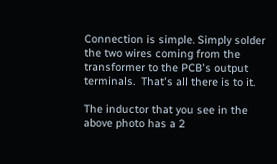Connection is simple. Simply solder the two wires coming from the transformer to the PCB's output terminals.  That's all there is to it.

The inductor that you see in the above photo has a 2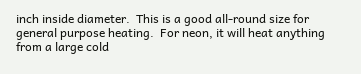inch inside diameter.  This is a good all-round size for general purpose heating.  For neon, it will heat anything from a large cold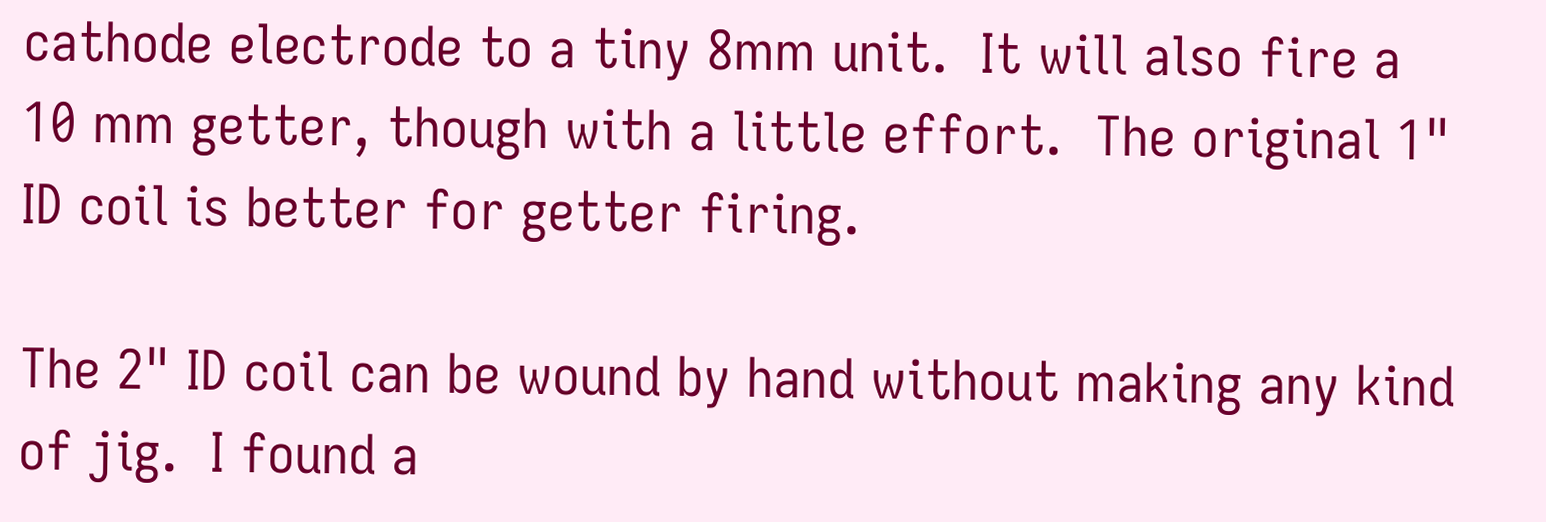cathode electrode to a tiny 8mm unit.  It will also fire a 10 mm getter, though with a little effort.  The original 1" ID coil is better for getter firing.

The 2" ID coil can be wound by hand without making any kind of jig.  I found a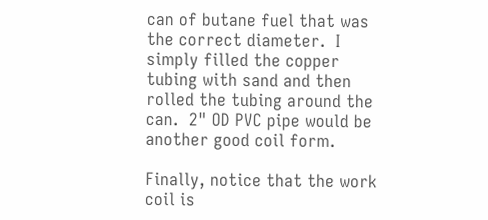can of butane fuel that was the correct diameter.  I simply filled the copper tubing with sand and then rolled the tubing around the can.  2" OD PVC pipe would be another good coil form.

Finally, notice that the work coil is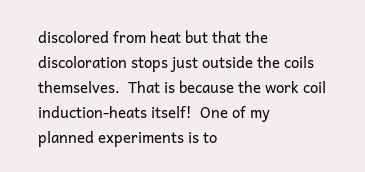discolored from heat but that the discoloration stops just outside the coils themselves.  That is because the work coil induction-heats itself!  One of my planned experiments is to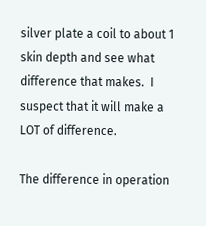silver plate a coil to about 1 skin depth and see what difference that makes.  I suspect that it will make a LOT of difference.

The difference in operation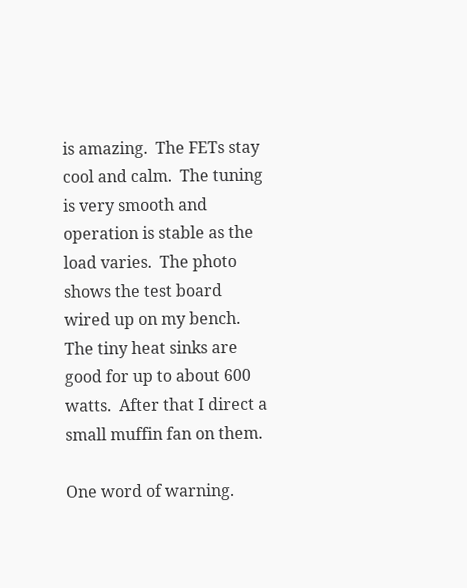is amazing.  The FETs stay cool and calm.  The tuning is very smooth and operation is stable as the load varies.  The photo shows the test board wired up on my bench.  The tiny heat sinks are good for up to about 600 watts.  After that I direct a small muffin fan on them.

One word of warning.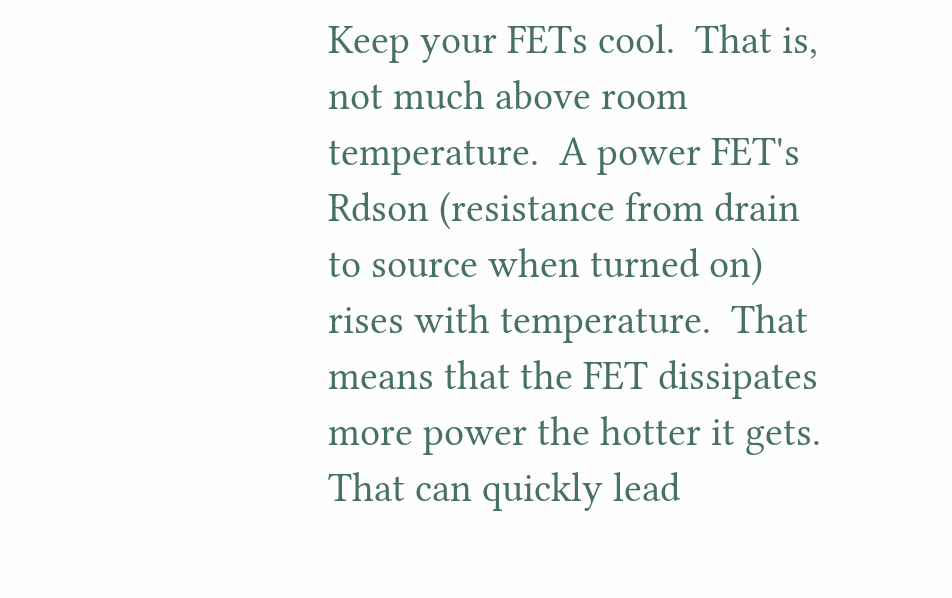Keep your FETs cool.  That is, not much above room temperature.  A power FET's Rdson (resistance from drain to source when turned on) rises with temperature.  That means that the FET dissipates more power the hotter it gets. That can quickly lead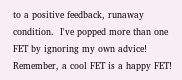to a positive feedback, runaway condition.  I've popped more than one FET by ignoring my own advice!  Remember, a cool FET is a happy FET!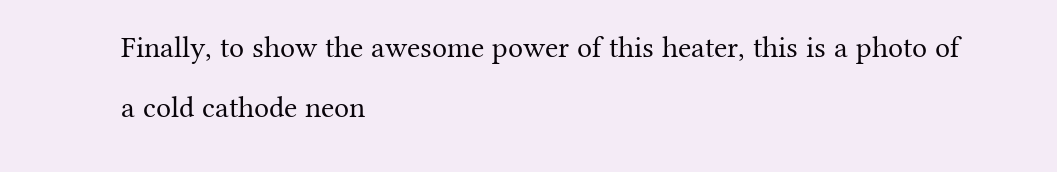Finally, to show the awesome power of this heater, this is a photo of a cold cathode neon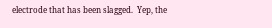electrode that has been slagged.  Yep, the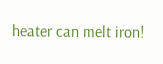heater can melt iron!